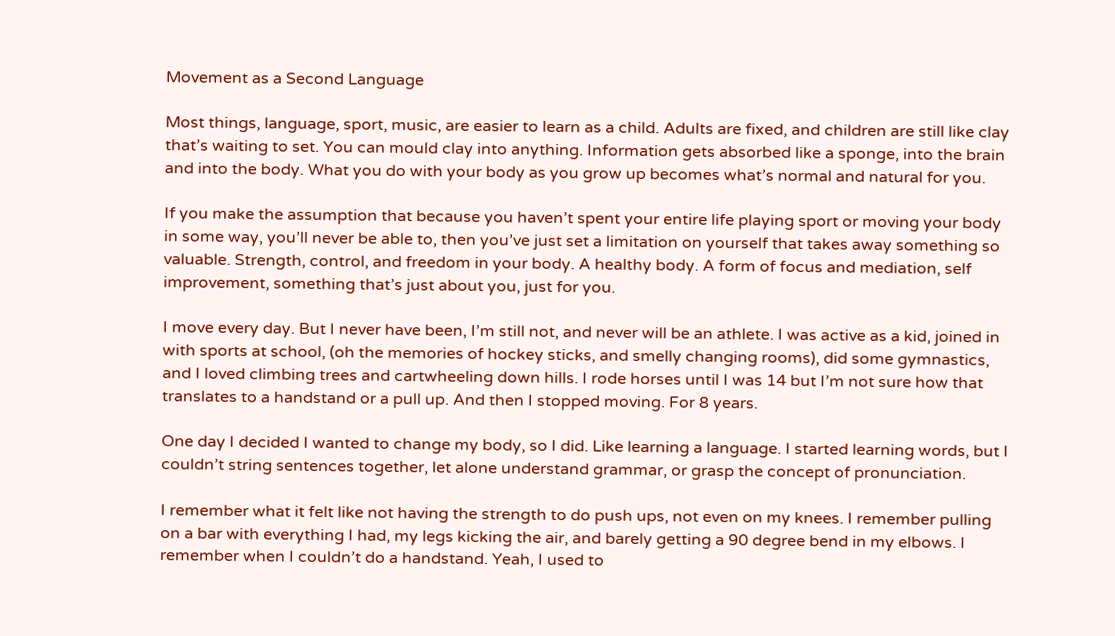Movement as a Second Language

Most things, language, sport, music, are easier to learn as a child. Adults are fixed, and children are still like clay that’s waiting to set. You can mould clay into anything. Information gets absorbed like a sponge, into the brain and into the body. What you do with your body as you grow up becomes what’s normal and natural for you.

If you make the assumption that because you haven’t spent your entire life playing sport or moving your body in some way, you’ll never be able to, then you’ve just set a limitation on yourself that takes away something so valuable. Strength, control, and freedom in your body. A healthy body. A form of focus and mediation, self improvement, something that’s just about you, just for you.

I move every day. But I never have been, I’m still not, and never will be an athlete. I was active as a kid, joined in with sports at school, (oh the memories of hockey sticks, and smelly changing rooms), did some gymnastics, and I loved climbing trees and cartwheeling down hills. I rode horses until I was 14 but I’m not sure how that translates to a handstand or a pull up. And then I stopped moving. For 8 years.

One day I decided I wanted to change my body, so I did. Like learning a language. I started learning words, but I couldn’t string sentences together, let alone understand grammar, or grasp the concept of pronunciation.

I remember what it felt like not having the strength to do push ups, not even on my knees. I remember pulling on a bar with everything I had, my legs kicking the air, and barely getting a 90 degree bend in my elbows. I remember when I couldn’t do a handstand. Yeah, I used to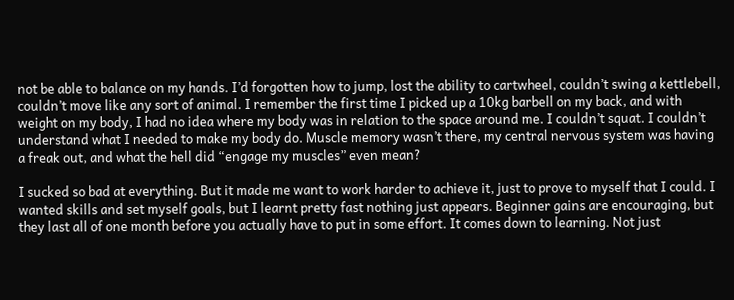not be able to balance on my hands. I’d forgotten how to jump, lost the ability to cartwheel, couldn’t swing a kettlebell, couldn’t move like any sort of animal. I remember the first time I picked up a 10kg barbell on my back, and with weight on my body, I had no idea where my body was in relation to the space around me. I couldn’t squat. I couldn’t understand what I needed to make my body do. Muscle memory wasn’t there, my central nervous system was having a freak out, and what the hell did “engage my muscles” even mean?

I sucked so bad at everything. But it made me want to work harder to achieve it, just to prove to myself that I could. I wanted skills and set myself goals, but I learnt pretty fast nothing just appears. Beginner gains are encouraging, but they last all of one month before you actually have to put in some effort. It comes down to learning. Not just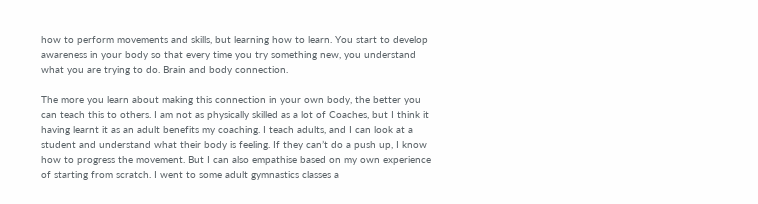how to perform movements and skills, but learning how to learn. You start to develop awareness in your body so that every time you try something new, you understand what you are trying to do. Brain and body connection.

The more you learn about making this connection in your own body, the better you can teach this to others. I am not as physically skilled as a lot of Coaches, but I think it having learnt it as an adult benefits my coaching. I teach adults, and I can look at a student and understand what their body is feeling. If they can’t do a push up, I know how to progress the movement. But I can also empathise based on my own experience of starting from scratch. I went to some adult gymnastics classes a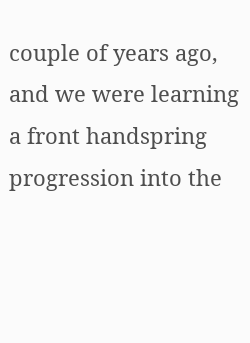couple of years ago, and we were learning a front handspring progression into the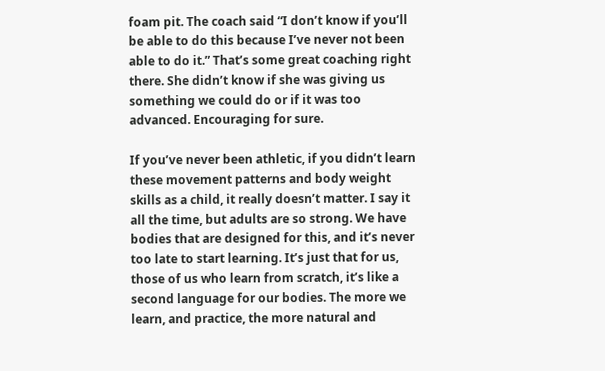foam pit. The coach said “I don’t know if you’ll be able to do this because I’ve never not been able to do it.” That’s some great coaching right there. She didn’t know if she was giving us something we could do or if it was too advanced. Encouraging for sure.

If you’ve never been athletic, if you didn’t learn these movement patterns and body weight skills as a child, it really doesn’t matter. I say it all the time, but adults are so strong. We have bodies that are designed for this, and it’s never too late to start learning. It’s just that for us, those of us who learn from scratch, it’s like a second language for our bodies. The more we learn, and practice, the more natural and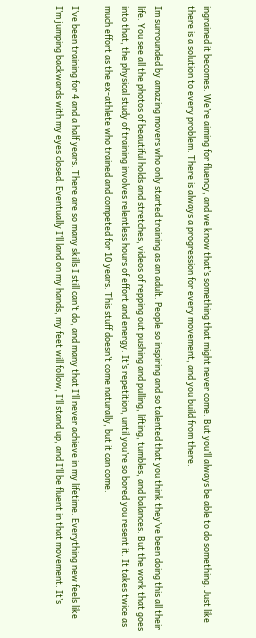ingrained it becomes. We’re aiming for fluency, and we know that’s something that might never come. But you’ll always be able to do something. Just like there is a solution to every problem. There is always a progression for every movement, and you build from there.

Im surrounded by amazing movers who only started training as an adult. People so inspiring and so talented that you think they’ve been doing this all their life. You see all the photos of beautiful holds and stretches, videos of repping out pushing and pulling, lifting, tumbles, and balances. But the work that goes into that, the physical study of training involves relentless hours of effort and energy. It’s repetition, until you’re so bored you resent it. It takes twice as much effort as the ex-athlete who trained and competed for 10 years. This stuff doesn’t come naturally, but it can come.

I’ve been training for 4 and a half years. There are so many skills I still can’t do, and many that I’ll never achieve in my lifetime. Everything new feels like I’m jumping backwards with my eyes closed. Eventually I’ll land on my hands, my feet will follow, I’ll stand up, and I’ll be fluent in that movement. It’s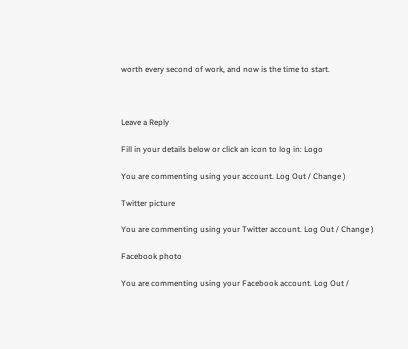worth every second of work, and now is the time to start.



Leave a Reply

Fill in your details below or click an icon to log in: Logo

You are commenting using your account. Log Out / Change )

Twitter picture

You are commenting using your Twitter account. Log Out / Change )

Facebook photo

You are commenting using your Facebook account. Log Out /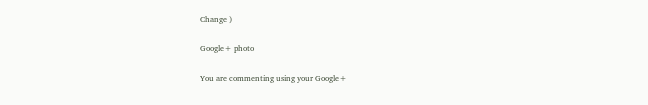Change )

Google+ photo

You are commenting using your Google+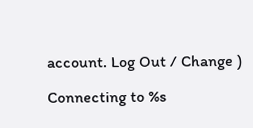account. Log Out / Change )

Connecting to %s